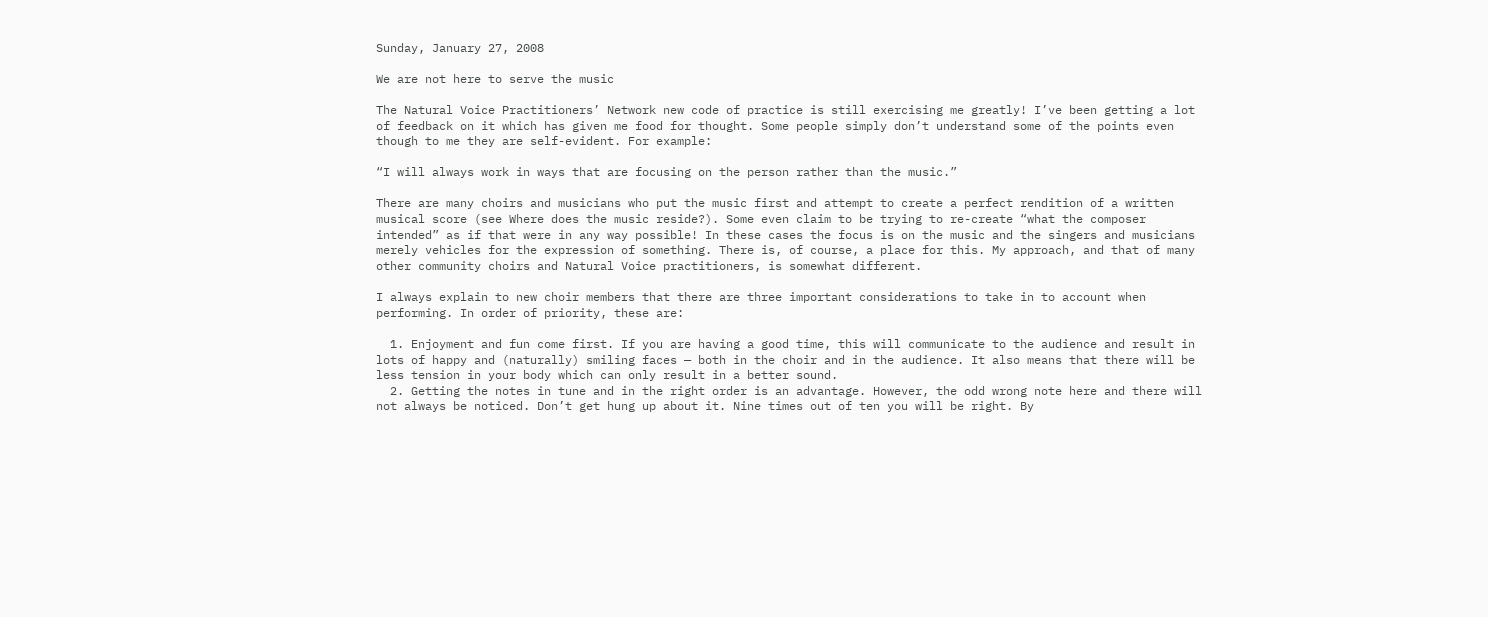Sunday, January 27, 2008

We are not here to serve the music

The Natural Voice Practitioners’ Network new code of practice is still exercising me greatly! I’ve been getting a lot of feedback on it which has given me food for thought. Some people simply don’t understand some of the points even though to me they are self-evident. For example:

“I will always work in ways that are focusing on the person rather than the music.”

There are many choirs and musicians who put the music first and attempt to create a perfect rendition of a written musical score (see Where does the music reside?). Some even claim to be trying to re-create “what the composer intended” as if that were in any way possible! In these cases the focus is on the music and the singers and musicians merely vehicles for the expression of something. There is, of course, a place for this. My approach, and that of many other community choirs and Natural Voice practitioners, is somewhat different.

I always explain to new choir members that there are three important considerations to take in to account when performing. In order of priority, these are:

  1. Enjoyment and fun come first. If you are having a good time, this will communicate to the audience and result in lots of happy and (naturally) smiling faces — both in the choir and in the audience. It also means that there will be less tension in your body which can only result in a better sound.
  2. Getting the notes in tune and in the right order is an advantage. However, the odd wrong note here and there will not always be noticed. Don’t get hung up about it. Nine times out of ten you will be right. By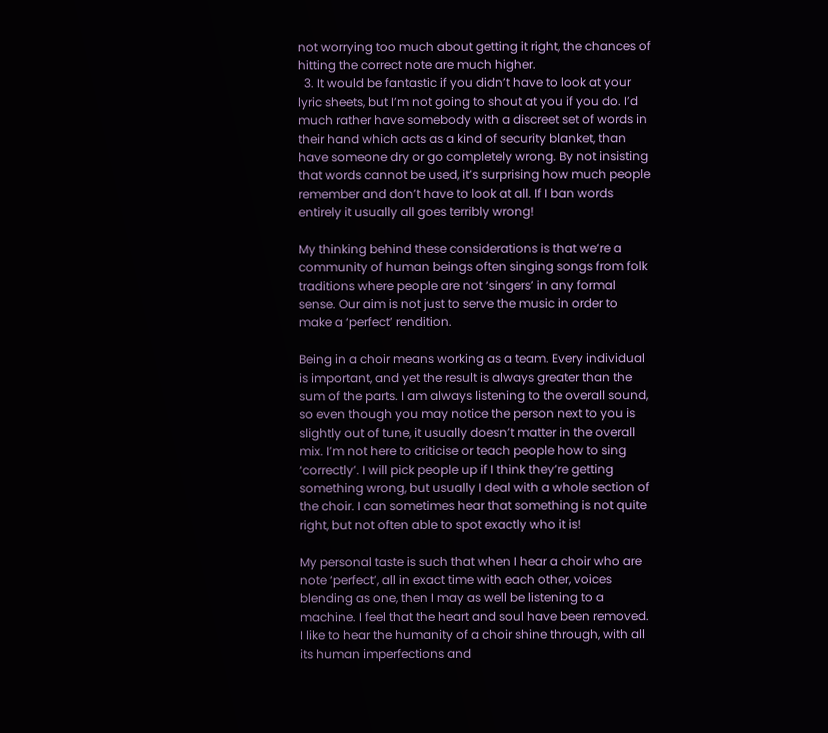not worrying too much about getting it right, the chances of hitting the correct note are much higher.
  3. It would be fantastic if you didn’t have to look at your lyric sheets, but I’m not going to shout at you if you do. I’d much rather have somebody with a discreet set of words in their hand which acts as a kind of security blanket, than have someone dry or go completely wrong. By not insisting that words cannot be used, it’s surprising how much people remember and don’t have to look at all. If I ban words entirely it usually all goes terribly wrong!

My thinking behind these considerations is that we’re a community of human beings often singing songs from folk traditions where people are not ‘singers’ in any formal sense. Our aim is not just to serve the music in order to make a ‘perfect’ rendition.

Being in a choir means working as a team. Every individual is important, and yet the result is always greater than the sum of the parts. I am always listening to the overall sound, so even though you may notice the person next to you is slightly out of tune, it usually doesn’t matter in the overall mix. I’m not here to criticise or teach people how to sing ‘correctly’. I will pick people up if I think they’re getting something wrong, but usually I deal with a whole section of the choir. I can sometimes hear that something is not quite right, but not often able to spot exactly who it is!

My personal taste is such that when I hear a choir who are note ‘perfect’, all in exact time with each other, voices blending as one, then I may as well be listening to a machine. I feel that the heart and soul have been removed. I like to hear the humanity of a choir shine through, with all its human imperfections and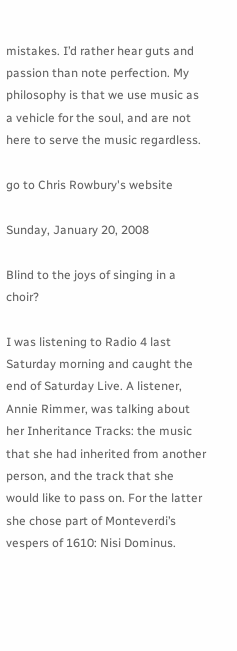mistakes. I’d rather hear guts and passion than note perfection. My philosophy is that we use music as a vehicle for the soul, and are not here to serve the music regardless.

go to Chris Rowbury's website

Sunday, January 20, 2008

Blind to the joys of singing in a choir?

I was listening to Radio 4 last Saturday morning and caught the end of Saturday Live. A listener, Annie Rimmer, was talking about her Inheritance Tracks: the music that she had inherited from another person, and the track that she would like to pass on. For the latter she chose part of Monteverdi’s vespers of 1610: Nisi Dominus.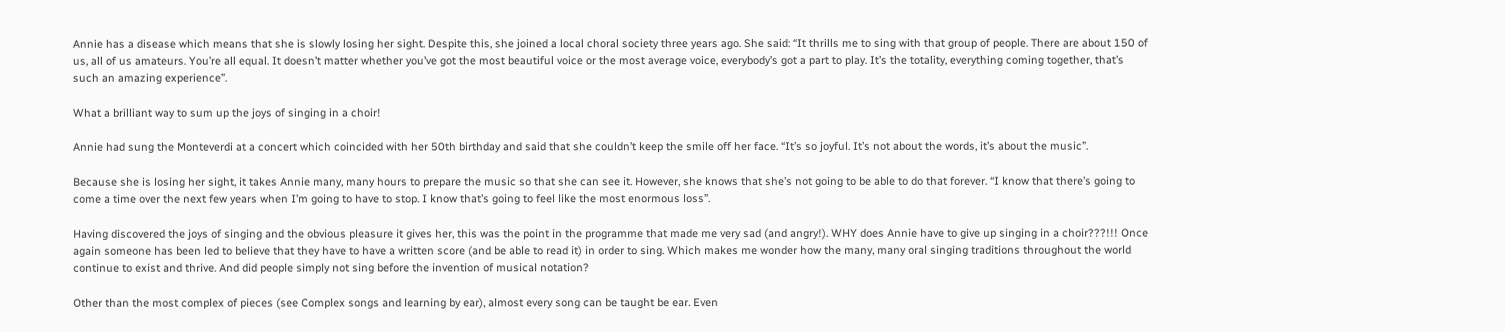Annie has a disease which means that she is slowly losing her sight. Despite this, she joined a local choral society three years ago. She said: “It thrills me to sing with that group of people. There are about 150 of us, all of us amateurs. You’re all equal. It doesn’t matter whether you’ve got the most beautiful voice or the most average voice, everybody’s got a part to play. It’s the totality, everything coming together, that’s such an amazing experience”.

What a brilliant way to sum up the joys of singing in a choir!

Annie had sung the Monteverdi at a concert which coincided with her 50th birthday and said that she couldn’t keep the smile off her face. “It’s so joyful. It’s not about the words, it’s about the music”.

Because she is losing her sight, it takes Annie many, many hours to prepare the music so that she can see it. However, she knows that she’s not going to be able to do that forever. “I know that there’s going to come a time over the next few years when I’m going to have to stop. I know that’s going to feel like the most enormous loss”.

Having discovered the joys of singing and the obvious pleasure it gives her, this was the point in the programme that made me very sad (and angry!). WHY does Annie have to give up singing in a choir???!!! Once again someone has been led to believe that they have to have a written score (and be able to read it) in order to sing. Which makes me wonder how the many, many oral singing traditions throughout the world continue to exist and thrive. And did people simply not sing before the invention of musical notation?

Other than the most complex of pieces (see Complex songs and learning by ear), almost every song can be taught be ear. Even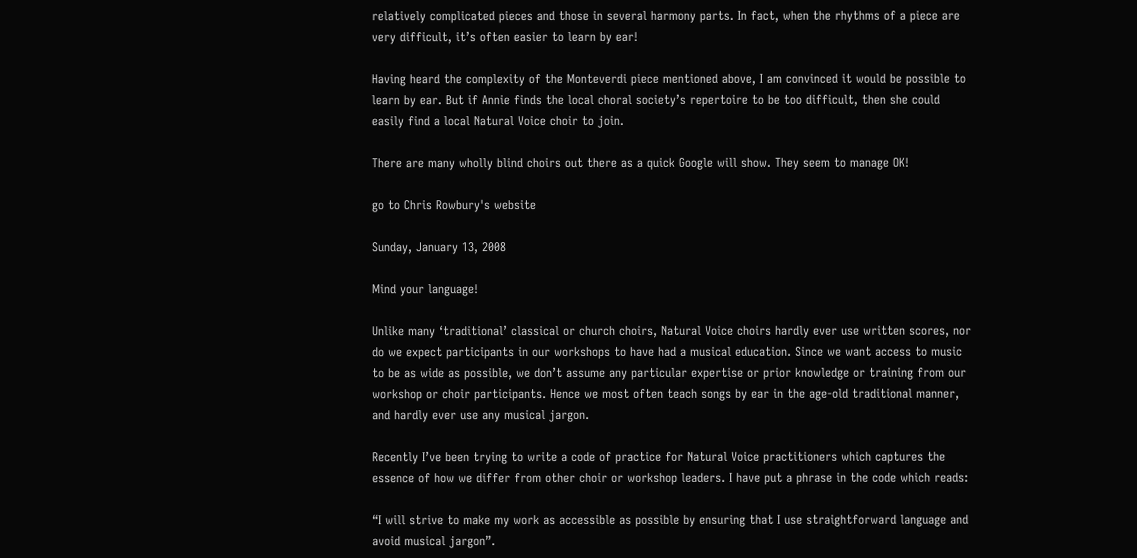relatively complicated pieces and those in several harmony parts. In fact, when the rhythms of a piece are very difficult, it’s often easier to learn by ear!

Having heard the complexity of the Monteverdi piece mentioned above, I am convinced it would be possible to learn by ear. But if Annie finds the local choral society’s repertoire to be too difficult, then she could easily find a local Natural Voice choir to join.

There are many wholly blind choirs out there as a quick Google will show. They seem to manage OK!

go to Chris Rowbury's website

Sunday, January 13, 2008

Mind your language!

Unlike many ‘traditional’ classical or church choirs, Natural Voice choirs hardly ever use written scores, nor do we expect participants in our workshops to have had a musical education. Since we want access to music to be as wide as possible, we don’t assume any particular expertise or prior knowledge or training from our workshop or choir participants. Hence we most often teach songs by ear in the age-old traditional manner, and hardly ever use any musical jargon.

Recently I’ve been trying to write a code of practice for Natural Voice practitioners which captures the essence of how we differ from other choir or workshop leaders. I have put a phrase in the code which reads:

“I will strive to make my work as accessible as possible by ensuring that I use straightforward language and avoid musical jargon”.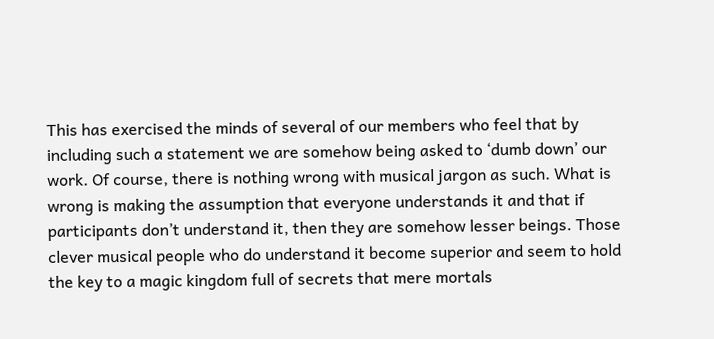This has exercised the minds of several of our members who feel that by including such a statement we are somehow being asked to ‘dumb down’ our work. Of course, there is nothing wrong with musical jargon as such. What is wrong is making the assumption that everyone understands it and that if participants don’t understand it, then they are somehow lesser beings. Those clever musical people who do understand it become superior and seem to hold the key to a magic kingdom full of secrets that mere mortals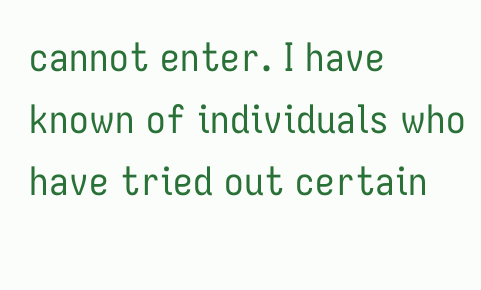cannot enter. I have known of individuals who have tried out certain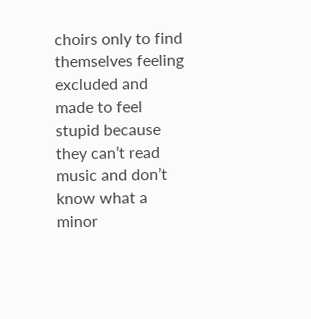choirs only to find themselves feeling excluded and made to feel stupid because they can’t read music and don’t know what a minor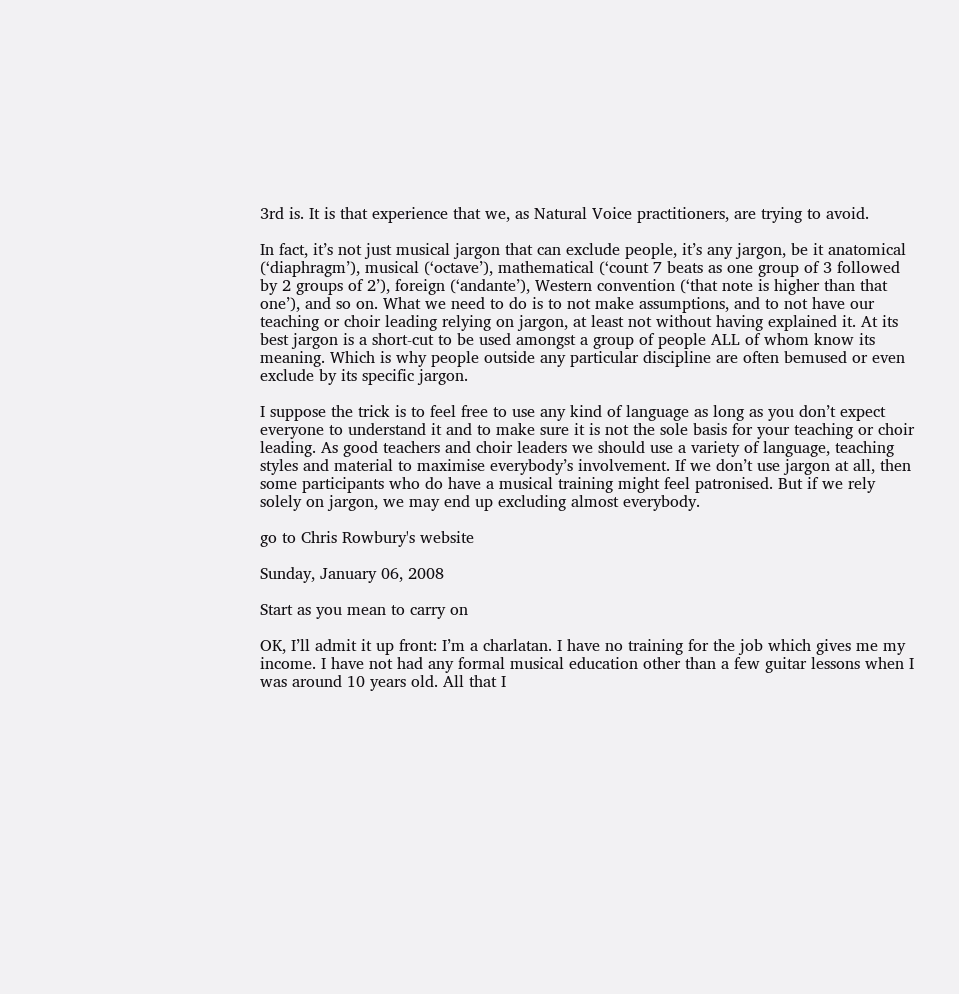3rd is. It is that experience that we, as Natural Voice practitioners, are trying to avoid.

In fact, it’s not just musical jargon that can exclude people, it’s any jargon, be it anatomical (‘diaphragm’), musical (‘octave’), mathematical (‘count 7 beats as one group of 3 followed by 2 groups of 2’), foreign (‘andante’), Western convention (‘that note is higher than that one’), and so on. What we need to do is to not make assumptions, and to not have our teaching or choir leading relying on jargon, at least not without having explained it. At its best jargon is a short-cut to be used amongst a group of people ALL of whom know its meaning. Which is why people outside any particular discipline are often bemused or even exclude by its specific jargon.

I suppose the trick is to feel free to use any kind of language as long as you don’t expect everyone to understand it and to make sure it is not the sole basis for your teaching or choir leading. As good teachers and choir leaders we should use a variety of language, teaching styles and material to maximise everybody’s involvement. If we don’t use jargon at all, then some participants who do have a musical training might feel patronised. But if we rely solely on jargon, we may end up excluding almost everybody.

go to Chris Rowbury's website

Sunday, January 06, 2008

Start as you mean to carry on

OK, I’ll admit it up front: I’m a charlatan. I have no training for the job which gives me my income. I have not had any formal musical education other than a few guitar lessons when I was around 10 years old. All that I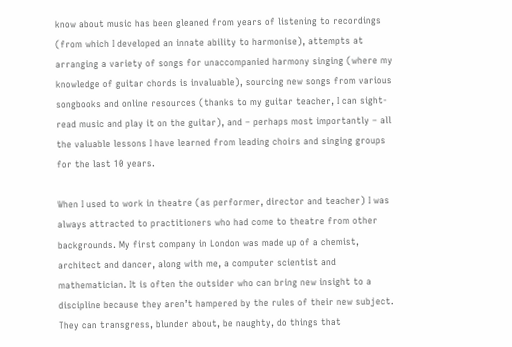know about music has been gleaned from years of listening to recordings (from which I developed an innate ability to harmonise), attempts at arranging a variety of songs for unaccompanied harmony singing (where my knowledge of guitar chords is invaluable), sourcing new songs from various songbooks and online resources (thanks to my guitar teacher, I can sight-read music and play it on the guitar), and – perhaps most importantly – all the valuable lessons I have learned from leading choirs and singing groups for the last 10 years.

When I used to work in theatre (as performer, director and teacher) I was always attracted to practitioners who had come to theatre from other backgrounds. My first company in London was made up of a chemist, architect and dancer, along with me, a computer scientist and mathematician. It is often the outsider who can bring new insight to a discipline because they aren’t hampered by the rules of their new subject. They can transgress, blunder about, be naughty, do things that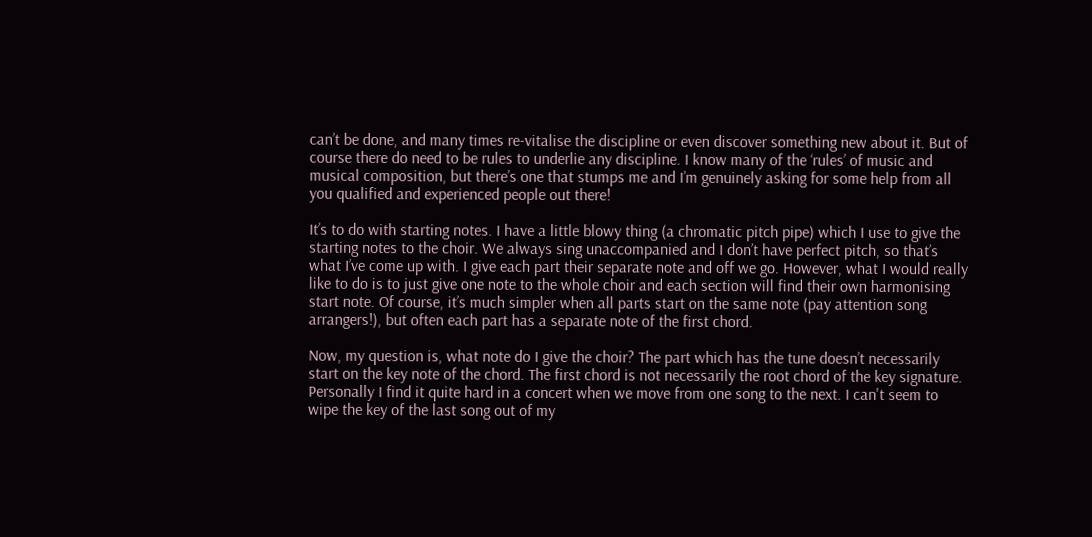can’t be done, and many times re-vitalise the discipline or even discover something new about it. But of course there do need to be rules to underlie any discipline. I know many of the ‘rules’ of music and musical composition, but there’s one that stumps me and I’m genuinely asking for some help from all you qualified and experienced people out there!

It’s to do with starting notes. I have a little blowy thing (a chromatic pitch pipe) which I use to give the starting notes to the choir. We always sing unaccompanied and I don’t have perfect pitch, so that’s what I’ve come up with. I give each part their separate note and off we go. However, what I would really like to do is to just give one note to the whole choir and each section will find their own harmonising start note. Of course, it’s much simpler when all parts start on the same note (pay attention song arrangers!), but often each part has a separate note of the first chord.

Now, my question is, what note do I give the choir? The part which has the tune doesn’t necessarily start on the key note of the chord. The first chord is not necessarily the root chord of the key signature. Personally I find it quite hard in a concert when we move from one song to the next. I can't seem to wipe the key of the last song out of my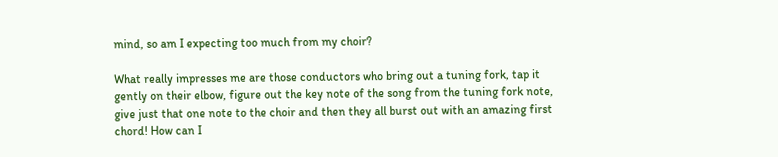mind, so am I expecting too much from my choir?

What really impresses me are those conductors who bring out a tuning fork, tap it gently on their elbow, figure out the key note of the song from the tuning fork note, give just that one note to the choir and then they all burst out with an amazing first chord! How can I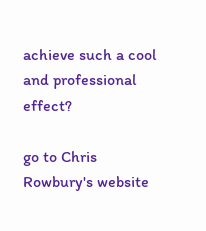achieve such a cool and professional effect?

go to Chris Rowbury's website